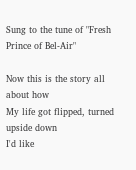Sung to the tune of "Fresh Prince of Bel-Air"

Now this is the story all about how
My life got flipped, turned upside down
I'd like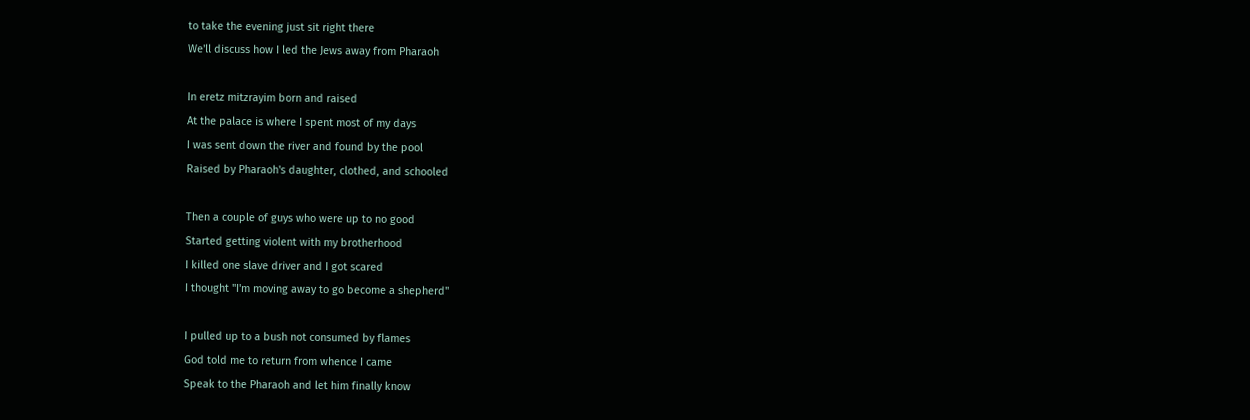to take the evening just sit right there
We'll discuss how I led the Jews away from Pharaoh

In eretz mitzrayim born and raised
At the palace is where I spent most of my days
I was sent down the river and found by the pool
Raised by Pharaoh's daughter, clothed, and schooled

Then a couple of guys who were up to no good
Started getting violent with my brotherhood
I killed one slave driver and I got scared
I thought "I'm moving away to go become a shepherd"

I pulled up to a bush not consumed by flames
God told me to return from whence I came
Speak to the Pharaoh and let him finally know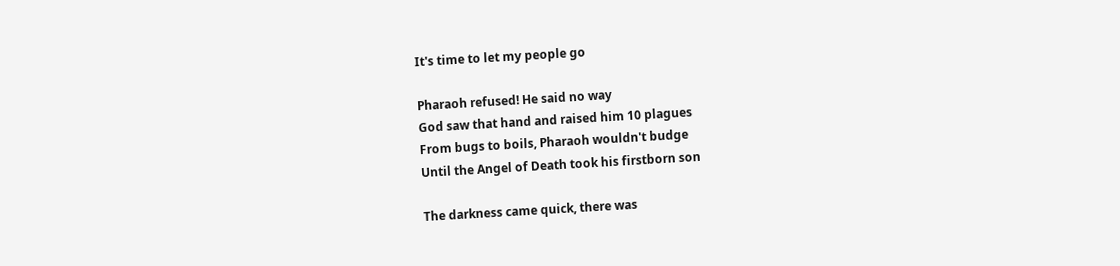It's time to let my people go

Pharaoh refused! He said no way
God saw that hand and raised him 10 plagues
From bugs to boils, Pharaoh wouldn't budge
Until the Angel of Death took his firstborn son

The darkness came quick, there was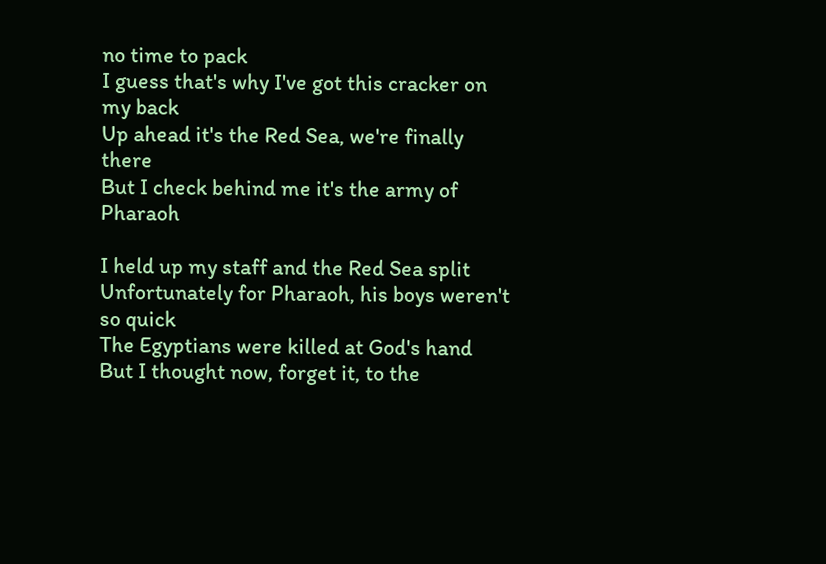no time to pack
I guess that's why I've got this cracker on my back
Up ahead it's the Red Sea, we're finally there
But I check behind me it's the army of Pharaoh

I held up my staff and the Red Sea split
Unfortunately for Pharaoh, his boys weren't so quick
The Egyptians were killed at God's hand
But I thought now, forget it, to the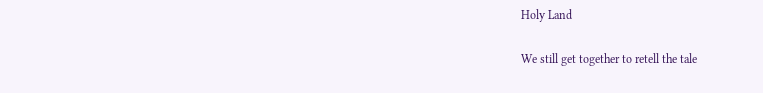Holy Land

We still get together to retell the tale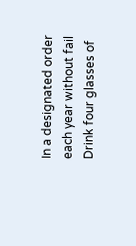In a designated order each year without fail
Drink four glasses of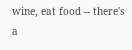wine, eat food -- there's a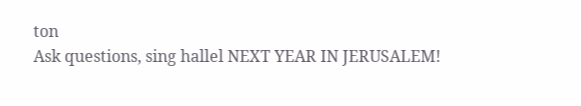ton
Ask questions, sing hallel NEXT YEAR IN JERUSALEM!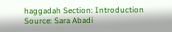haggadah Section: Introduction
Source: Sara Abadi